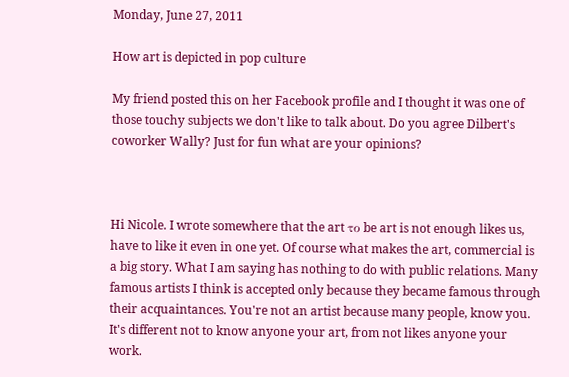Monday, June 27, 2011

How art is depicted in pop culture

My friend posted this on her Facebook profile and I thought it was one of those touchy subjects we don't like to talk about. Do you agree Dilbert's coworker Wally? Just for fun what are your opinions?



Hi Nicole. I wrote somewhere that the art το be art is not enough likes us, have to like it even in one yet. Of course what makes the art, commercial is a big story. What I am saying has nothing to do with public relations. Many famous artists I think is accepted only because they became famous through their acquaintances. You're not an artist because many people, know you. It's different not to know anyone your art, from not likes anyone your work.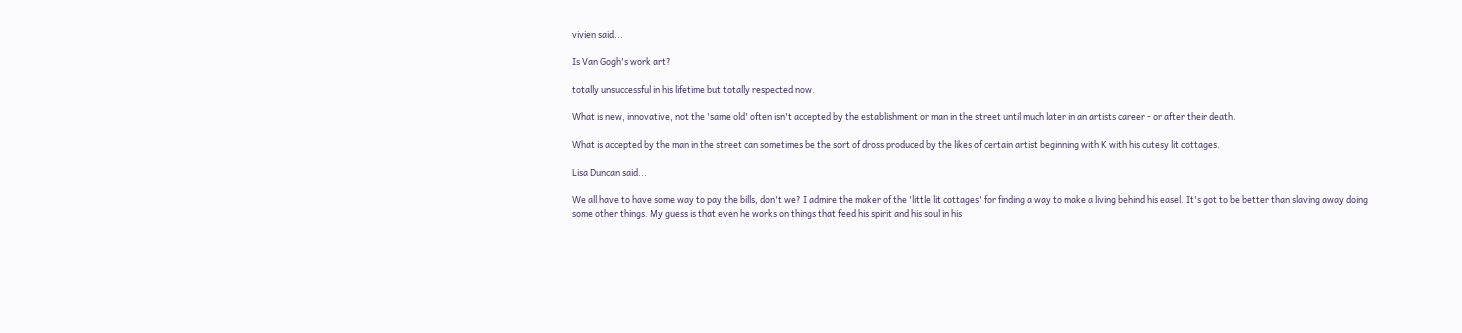vivien said...

Is Van Gogh's work art?

totally unsuccessful in his lifetime but totally respected now.

What is new, innovative, not the 'same old' often isn't accepted by the establishment or man in the street until much later in an artists career - or after their death.

What is accepted by the man in the street can sometimes be the sort of dross produced by the likes of certain artist beginning with K with his cutesy lit cottages.

Lisa Duncan said...

We all have to have some way to pay the bills, don't we? I admire the maker of the 'little lit cottages' for finding a way to make a living behind his easel. It's got to be better than slaving away doing some other things. My guess is that even he works on things that feed his spirit and his soul in his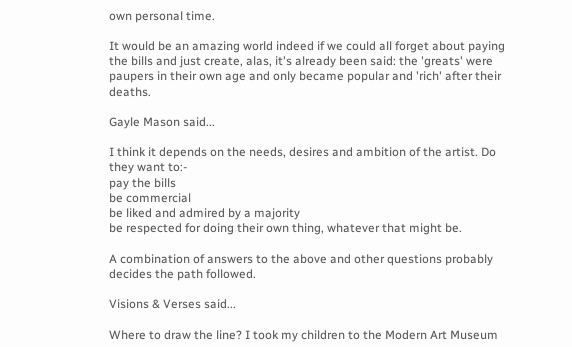own personal time.

It would be an amazing world indeed if we could all forget about paying the bills and just create, alas, it's already been said: the 'greats' were paupers in their own age and only became popular and 'rich' after their deaths.

Gayle Mason said...

I think it depends on the needs, desires and ambition of the artist. Do they want to:-
pay the bills
be commercial
be liked and admired by a majority
be respected for doing their own thing, whatever that might be.

A combination of answers to the above and other questions probably decides the path followed.

Visions & Verses said...

Where to draw the line? I took my children to the Modern Art Museum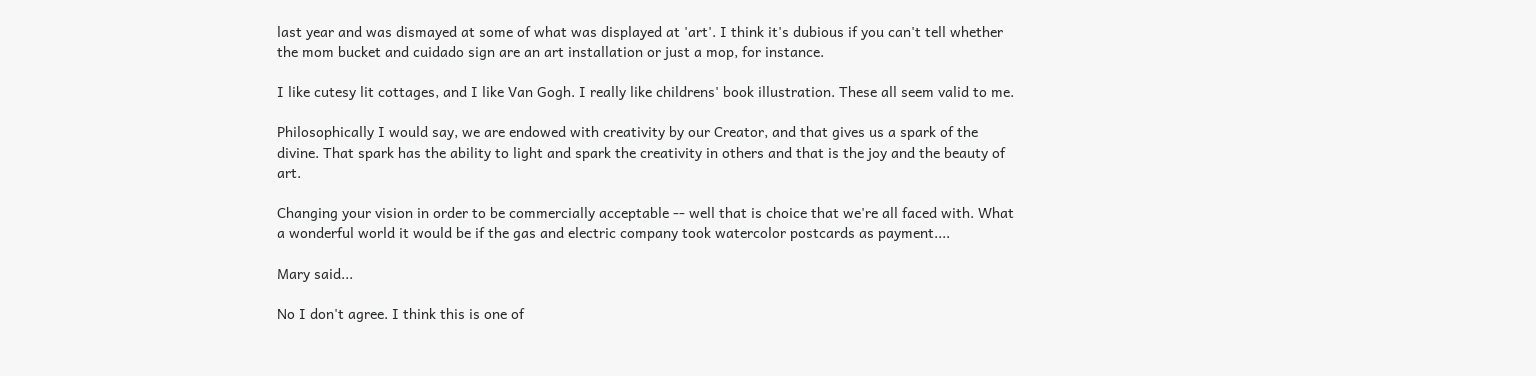last year and was dismayed at some of what was displayed at 'art'. I think it's dubious if you can't tell whether the mom bucket and cuidado sign are an art installation or just a mop, for instance.

I like cutesy lit cottages, and I like Van Gogh. I really like childrens' book illustration. These all seem valid to me.

Philosophically I would say, we are endowed with creativity by our Creator, and that gives us a spark of the divine. That spark has the ability to light and spark the creativity in others and that is the joy and the beauty of art.

Changing your vision in order to be commercially acceptable -- well that is choice that we're all faced with. What a wonderful world it would be if the gas and electric company took watercolor postcards as payment....

Mary said...

No I don't agree. I think this is one of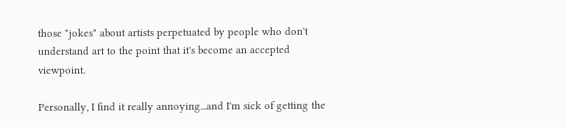those "jokes" about artists perpetuated by people who don't understand art to the point that it's become an accepted viewpoint.

Personally, I find it really annoying...and I'm sick of getting the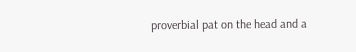proverbial pat on the head and a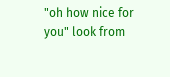"oh how nice for you" look from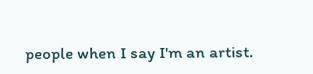people when I say I'm an artist.